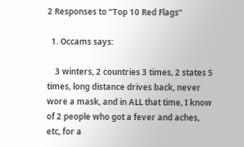2 Responses to “Top 10 Red Flags”

  1. Occams says:

    3 winters, 2 countries 3 times, 2 states 5 times, long distance drives back, never wore a mask, and in ALL that time, I know of 2 people who got a fever and aches, etc, for a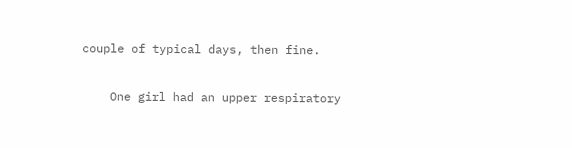couple of typical days, then fine.

    One girl had an upper respiratory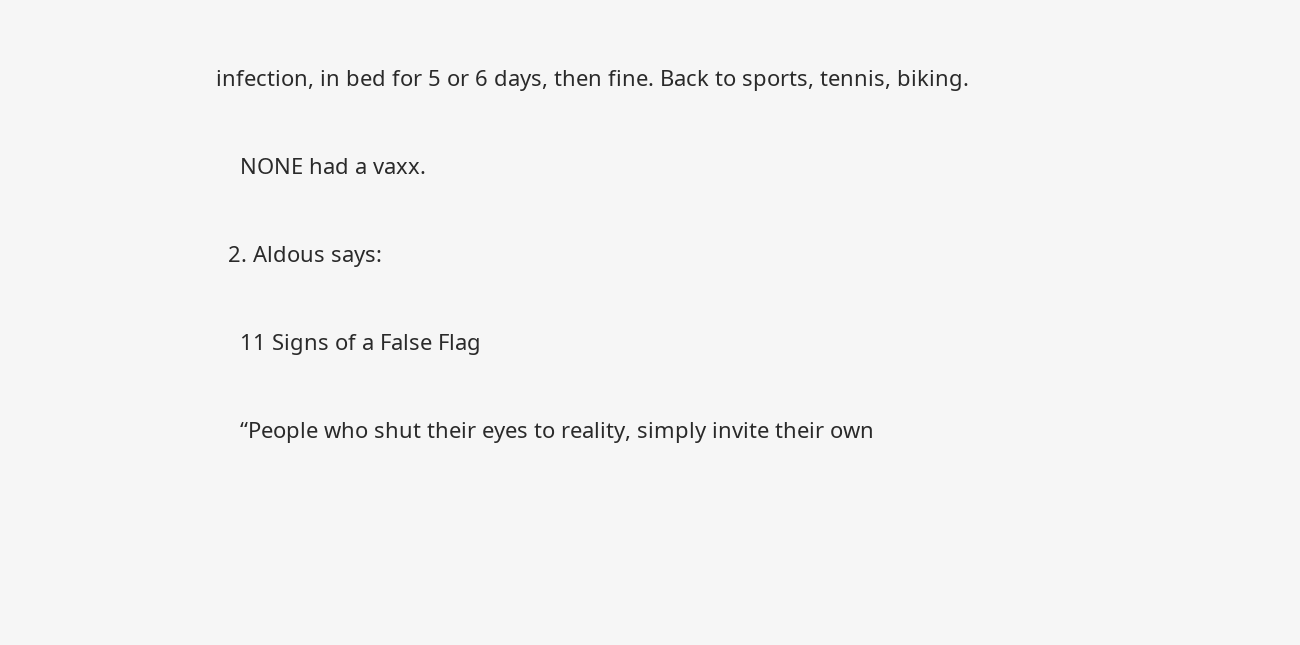infection, in bed for 5 or 6 days, then fine. Back to sports, tennis, biking.

    NONE had a vaxx.

  2. Aldous says:

    11 Signs of a False Flag

    “People who shut their eyes to reality, simply invite their own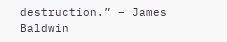destruction.” – James Baldwin